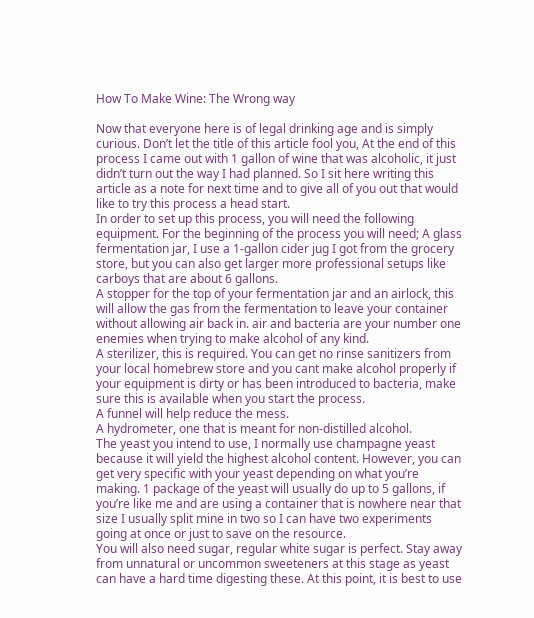How To Make Wine: The Wrong way

Now that everyone here is of legal drinking age and is simply curious. Don’t let the title of this article fool you, At the end of this process I came out with 1 gallon of wine that was alcoholic, it just didn’t turn out the way I had planned. So I sit here writing this article as a note for next time and to give all of you out that would like to try this process a head start.
In order to set up this process, you will need the following equipment. For the beginning of the process you will need; A glass fermentation jar, I use a 1-gallon cider jug I got from the grocery store, but you can also get larger more professional setups like carboys that are about 6 gallons.
A stopper for the top of your fermentation jar and an airlock, this will allow the gas from the fermentation to leave your container without allowing air back in. air and bacteria are your number one enemies when trying to make alcohol of any kind.
A sterilizer, this is required. You can get no rinse sanitizers from your local homebrew store and you cant make alcohol properly if your equipment is dirty or has been introduced to bacteria, make sure this is available when you start the process.
A funnel will help reduce the mess.
A hydrometer, one that is meant for non-distilled alcohol.
The yeast you intend to use, I normally use champagne yeast because it will yield the highest alcohol content. However, you can get very specific with your yeast depending on what you’re making. 1 package of the yeast will usually do up to 5 gallons, if you’re like me and are using a container that is nowhere near that size I usually split mine in two so I can have two experiments going at once or just to save on the resource.
You will also need sugar, regular white sugar is perfect. Stay away from unnatural or uncommon sweeteners at this stage as yeast can have a hard time digesting these. At this point, it is best to use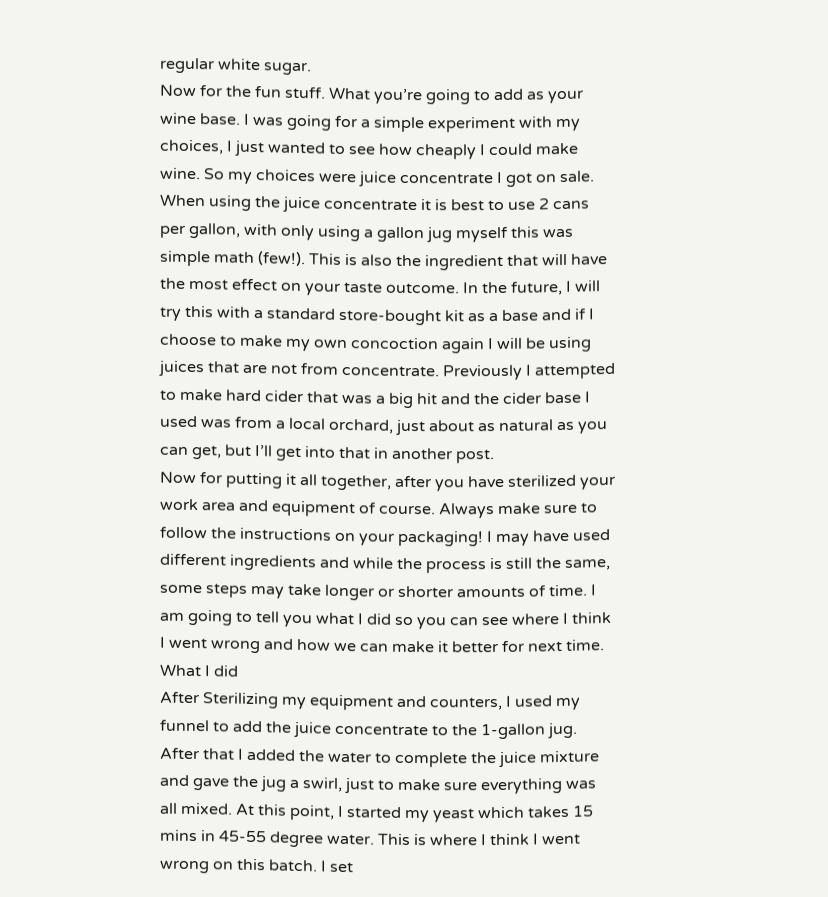regular white sugar.
Now for the fun stuff. What you’re going to add as your wine base. I was going for a simple experiment with my choices, I just wanted to see how cheaply I could make wine. So my choices were juice concentrate I got on sale. When using the juice concentrate it is best to use 2 cans per gallon, with only using a gallon jug myself this was simple math (few!). This is also the ingredient that will have the most effect on your taste outcome. In the future, I will try this with a standard store-bought kit as a base and if I choose to make my own concoction again I will be using juices that are not from concentrate. Previously I attempted to make hard cider that was a big hit and the cider base I used was from a local orchard, just about as natural as you can get, but I’ll get into that in another post.
Now for putting it all together, after you have sterilized your work area and equipment of course. Always make sure to follow the instructions on your packaging! I may have used different ingredients and while the process is still the same, some steps may take longer or shorter amounts of time. I am going to tell you what I did so you can see where I think I went wrong and how we can make it better for next time.
What I did
After Sterilizing my equipment and counters, I used my funnel to add the juice concentrate to the 1-gallon jug. After that I added the water to complete the juice mixture and gave the jug a swirl, just to make sure everything was all mixed. At this point, I started my yeast which takes 15 mins in 45-55 degree water. This is where I think I went wrong on this batch. I set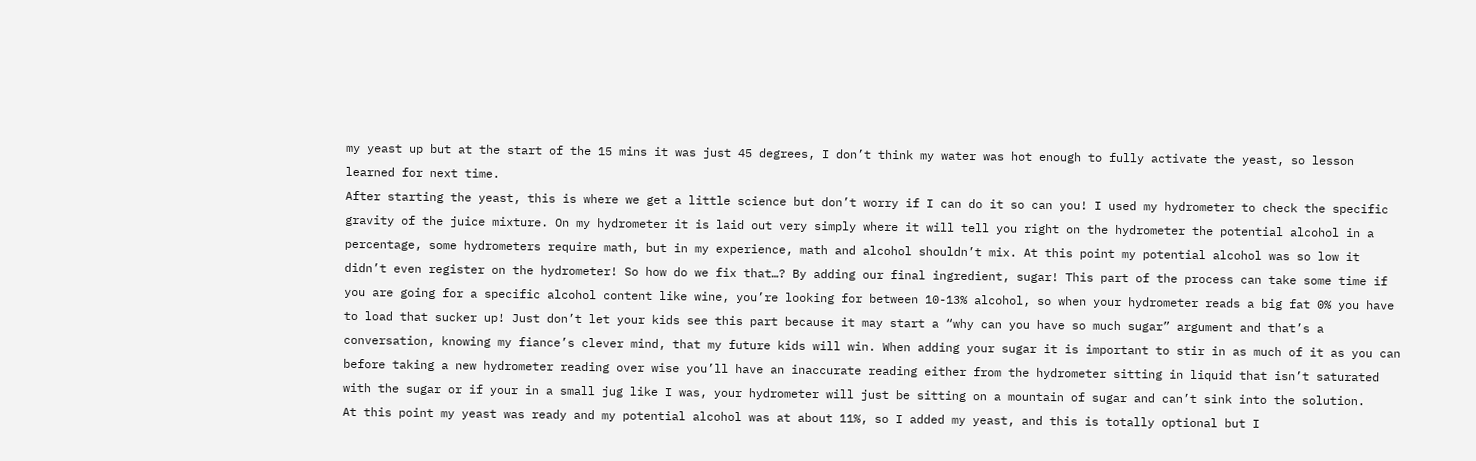my yeast up but at the start of the 15 mins it was just 45 degrees, I don’t think my water was hot enough to fully activate the yeast, so lesson learned for next time.
After starting the yeast, this is where we get a little science but don’t worry if I can do it so can you! I used my hydrometer to check the specific gravity of the juice mixture. On my hydrometer it is laid out very simply where it will tell you right on the hydrometer the potential alcohol in a percentage, some hydrometers require math, but in my experience, math and alcohol shouldn’t mix. At this point my potential alcohol was so low it didn’t even register on the hydrometer! So how do we fix that…? By adding our final ingredient, sugar! This part of the process can take some time if you are going for a specific alcohol content like wine, you’re looking for between 10-13% alcohol, so when your hydrometer reads a big fat 0% you have to load that sucker up! Just don’t let your kids see this part because it may start a “why can you have so much sugar” argument and that’s a conversation, knowing my fiance’s clever mind, that my future kids will win. When adding your sugar it is important to stir in as much of it as you can before taking a new hydrometer reading over wise you’ll have an inaccurate reading either from the hydrometer sitting in liquid that isn’t saturated with the sugar or if your in a small jug like I was, your hydrometer will just be sitting on a mountain of sugar and can’t sink into the solution.
At this point my yeast was ready and my potential alcohol was at about 11%, so I added my yeast, and this is totally optional but I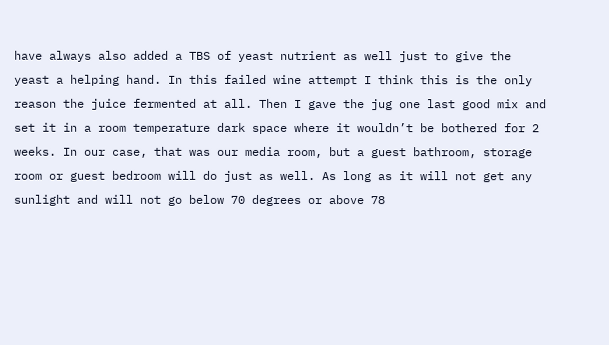have always also added a TBS of yeast nutrient as well just to give the yeast a helping hand. In this failed wine attempt I think this is the only reason the juice fermented at all. Then I gave the jug one last good mix and set it in a room temperature dark space where it wouldn’t be bothered for 2 weeks. In our case, that was our media room, but a guest bathroom, storage room or guest bedroom will do just as well. As long as it will not get any sunlight and will not go below 70 degrees or above 78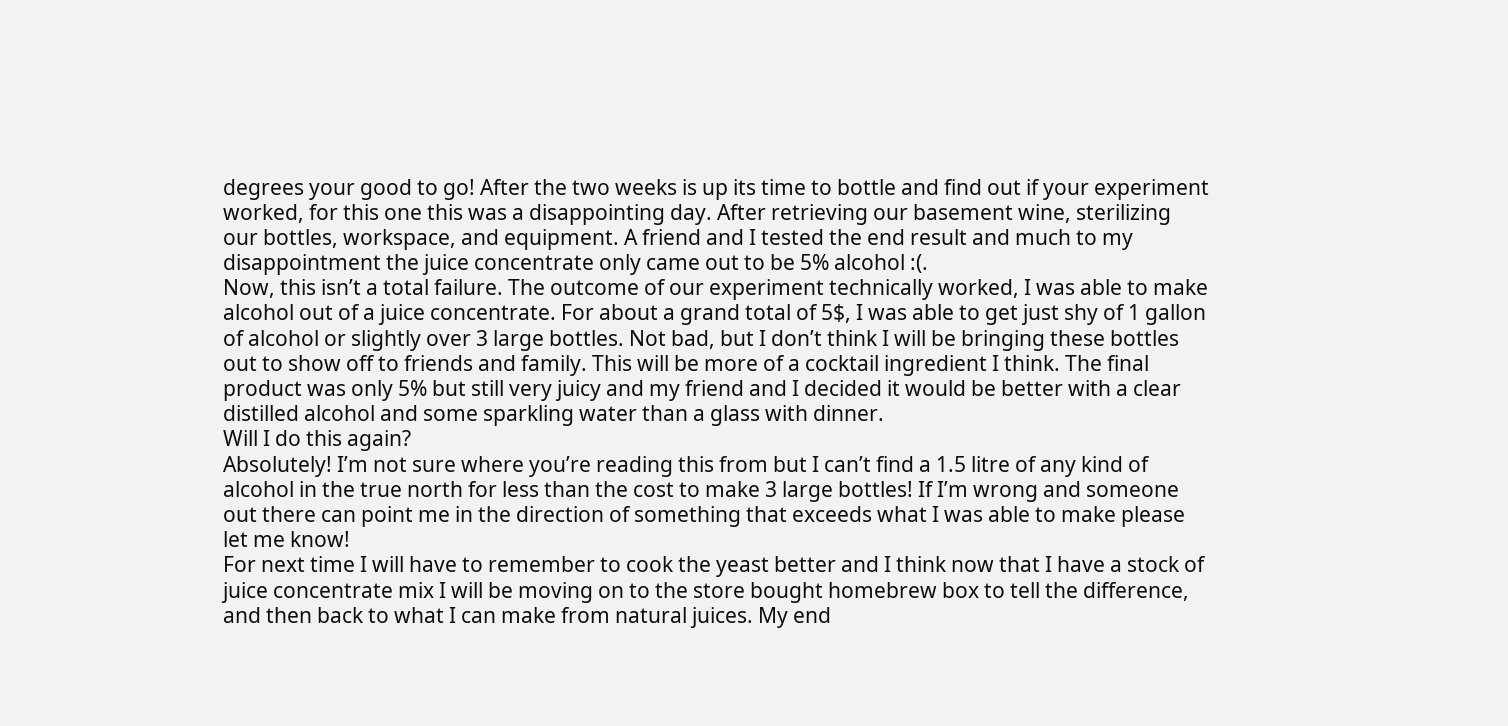degrees your good to go! After the two weeks is up its time to bottle and find out if your experiment worked, for this one this was a disappointing day. After retrieving our basement wine, sterilizing our bottles, workspace, and equipment. A friend and I tested the end result and much to my disappointment the juice concentrate only came out to be 5% alcohol :(.
Now, this isn’t a total failure. The outcome of our experiment technically worked, I was able to make alcohol out of a juice concentrate. For about a grand total of 5$, I was able to get just shy of 1 gallon of alcohol or slightly over 3 large bottles. Not bad, but I don’t think I will be bringing these bottles out to show off to friends and family. This will be more of a cocktail ingredient I think. The final product was only 5% but still very juicy and my friend and I decided it would be better with a clear distilled alcohol and some sparkling water than a glass with dinner.
Will I do this again?
Absolutely! I’m not sure where you’re reading this from but I can’t find a 1.5 litre of any kind of alcohol in the true north for less than the cost to make 3 large bottles! If I’m wrong and someone out there can point me in the direction of something that exceeds what I was able to make please let me know!
For next time I will have to remember to cook the yeast better and I think now that I have a stock of juice concentrate mix I will be moving on to the store bought homebrew box to tell the difference, and then back to what I can make from natural juices. My end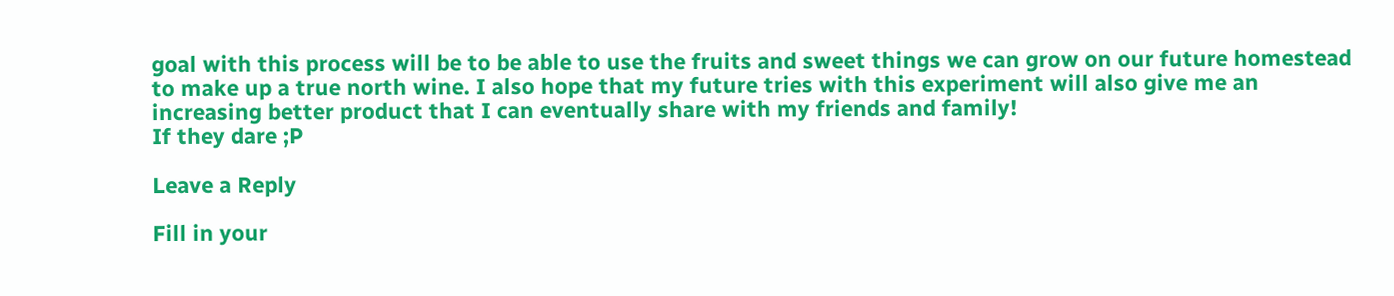goal with this process will be to be able to use the fruits and sweet things we can grow on our future homestead to make up a true north wine. I also hope that my future tries with this experiment will also give me an increasing better product that I can eventually share with my friends and family!
If they dare ;P

Leave a Reply

Fill in your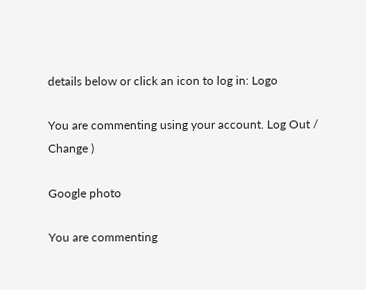details below or click an icon to log in: Logo

You are commenting using your account. Log Out /  Change )

Google photo

You are commenting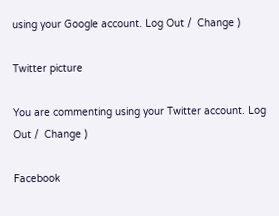using your Google account. Log Out /  Change )

Twitter picture

You are commenting using your Twitter account. Log Out /  Change )

Facebook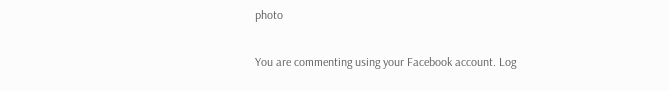photo

You are commenting using your Facebook account. Log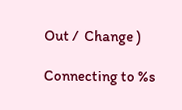Out /  Change )

Connecting to %s